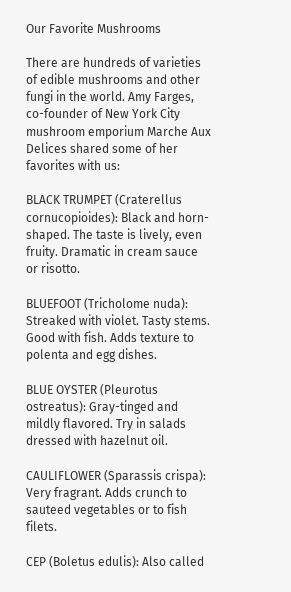Our Favorite Mushrooms

There are hundreds of varieties of edible mushrooms and other fungi in the world. Amy Farges, co-founder of New York City mushroom emporium Marche Aux Delices shared some of her favorites with us:

BLACK TRUMPET (Craterellus cornucopioides): Black and horn-shaped. The taste is lively, even fruity. Dramatic in cream sauce or risotto.

BLUEFOOT (Tricholome nuda): Streaked with violet. Tasty stems. Good with fish. Adds texture to polenta and egg dishes.

BLUE OYSTER (Pleurotus ostreatus): Gray-tinged and mildly flavored. Try in salads dressed with hazelnut oil.

CAULIFLOWER (Sparassis crispa): Very fragrant. Adds crunch to sauteed vegetables or to fish filets.

CEP (Boletus edulis): Also called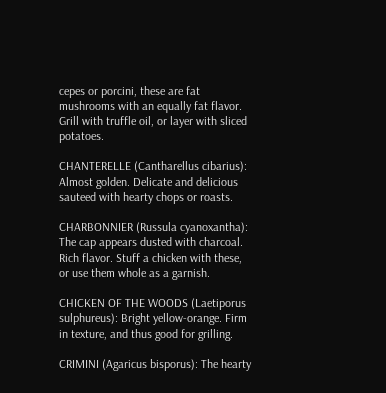cepes or porcini, these are fat mushrooms with an equally fat flavor. Grill with truffle oil, or layer with sliced potatoes.

CHANTERELLE (Cantharellus cibarius): Almost golden. Delicate and delicious sauteed with hearty chops or roasts.

CHARBONNIER (Russula cyanoxantha): The cap appears dusted with charcoal. Rich flavor. Stuff a chicken with these, or use them whole as a garnish.

CHICKEN OF THE WOODS (Laetiporus sulphureus): Bright yellow-orange. Firm in texture, and thus good for grilling.

CRIMINI (Agaricus bisporus): The hearty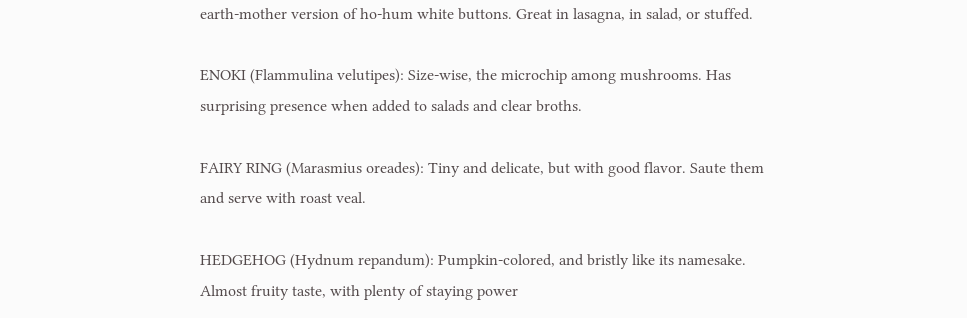earth-mother version of ho-hum white buttons. Great in lasagna, in salad, or stuffed.

ENOKI (Flammulina velutipes): Size-wise, the microchip among mushrooms. Has surprising presence when added to salads and clear broths.

FAIRY RING (Marasmius oreades): Tiny and delicate, but with good flavor. Saute them and serve with roast veal.

HEDGEHOG (Hydnum repandum): Pumpkin-colored, and bristly like its namesake. Almost fruity taste, with plenty of staying power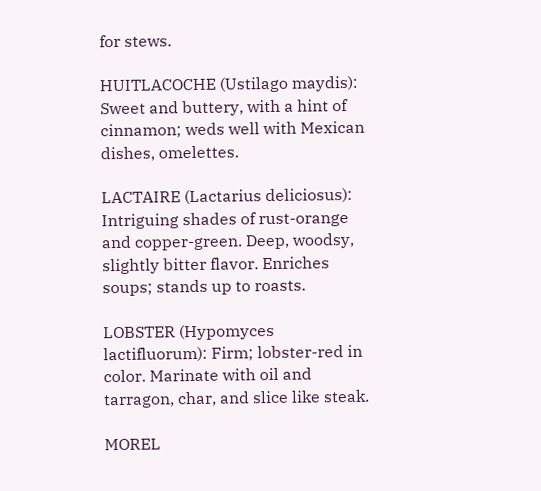for stews.

HUITLACOCHE (Ustilago maydis): Sweet and buttery, with a hint of cinnamon; weds well with Mexican dishes, omelettes.

LACTAIRE (Lactarius deliciosus): Intriguing shades of rust-orange and copper-green. Deep, woodsy, slightly bitter flavor. Enriches soups; stands up to roasts.

LOBSTER (Hypomyces lactifluorum): Firm; lobster-red in color. Marinate with oil and tarragon, char, and slice like steak.

MOREL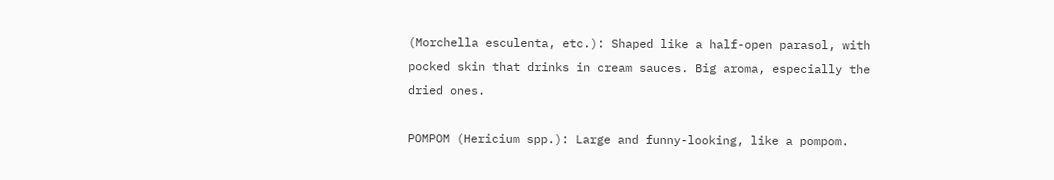(Morchella esculenta, etc.): Shaped like a half-open parasol, with pocked skin that drinks in cream sauces. Big aroma, especially the dried ones.

POMPOM (Hericium spp.): Large and funny-looking, like a pompom.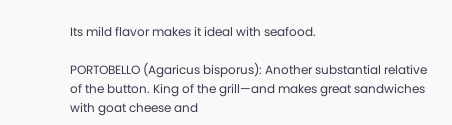Its mild flavor makes it ideal with seafood.

PORTOBELLO (Agaricus bisporus): Another substantial relative of the button. King of the grill—and makes great sandwiches with goat cheese and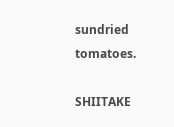sundried tomatoes.

SHIITAKE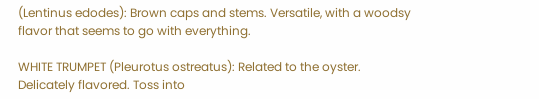(Lentinus edodes): Brown caps and stems. Versatile, with a woodsy flavor that seems to go with everything.

WHITE TRUMPET (Pleurotus ostreatus): Related to the oyster. Delicately flavored. Toss into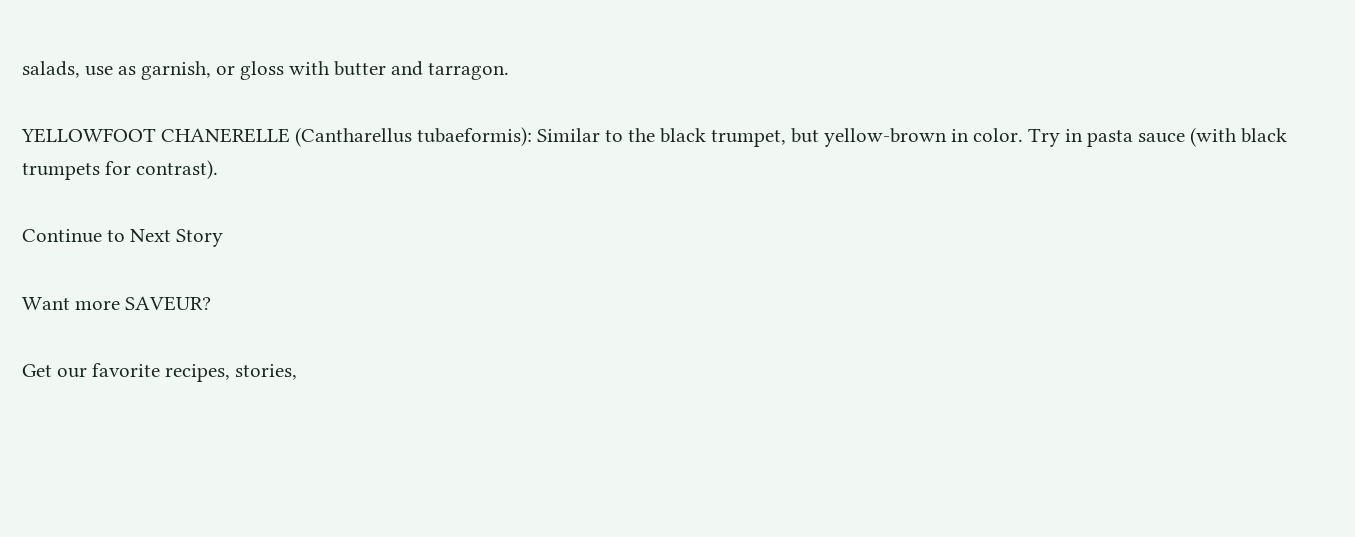salads, use as garnish, or gloss with butter and tarragon.

YELLOWFOOT CHANERELLE (Cantharellus tubaeformis): Similar to the black trumpet, but yellow-brown in color. Try in pasta sauce (with black trumpets for contrast).

Continue to Next Story

Want more SAVEUR?

Get our favorite recipes, stories,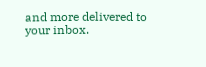and more delivered to your inbox.